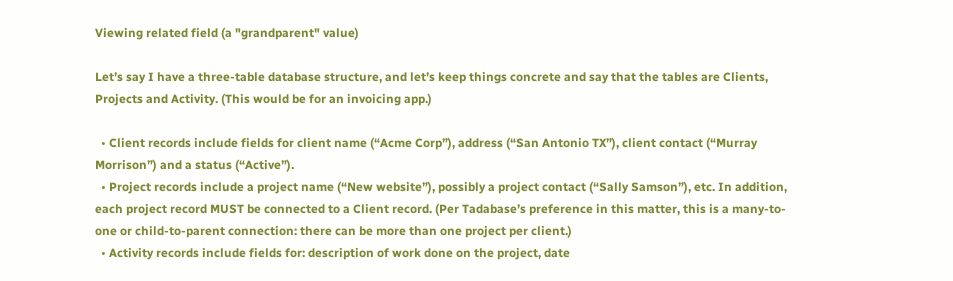Viewing related field (a "grandparent" value)

Let’s say I have a three-table database structure, and let’s keep things concrete and say that the tables are Clients, Projects and Activity. (This would be for an invoicing app.)

  • Client records include fields for client name (“Acme Corp”), address (“San Antonio TX”), client contact (“Murray Morrison”) and a status (“Active”).
  • Project records include a project name (“New website”), possibly a project contact (“Sally Samson”), etc. In addition, each project record MUST be connected to a Client record. (Per Tadabase’s preference in this matter, this is a many-to-one or child-to-parent connection: there can be more than one project per client.)
  • Activity records include fields for: description of work done on the project, date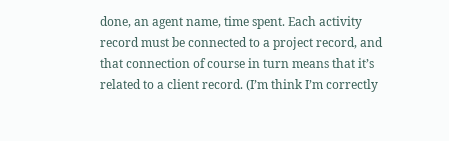done, an agent name, time spent. Each activity record must be connected to a project record, and that connection of course in turn means that it’s related to a client record. (I’m think I’m correctly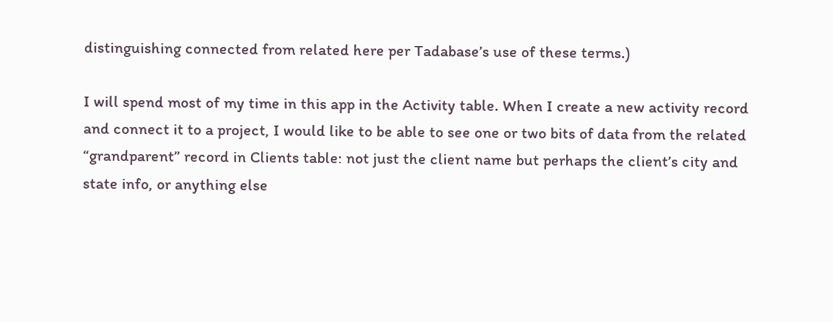distinguishing connected from related here per Tadabase’s use of these terms.)

I will spend most of my time in this app in the Activity table. When I create a new activity record and connect it to a project, I would like to be able to see one or two bits of data from the related “grandparent” record in Clients table: not just the client name but perhaps the client’s city and state info, or anything else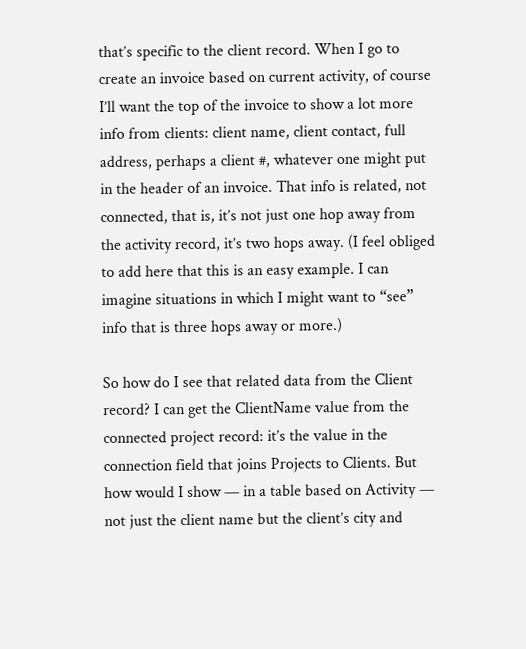that’s specific to the client record. When I go to create an invoice based on current activity, of course I’ll want the top of the invoice to show a lot more info from clients: client name, client contact, full address, perhaps a client #, whatever one might put in the header of an invoice. That info is related, not connected, that is, it’s not just one hop away from the activity record, it’s two hops away. (I feel obliged to add here that this is an easy example. I can imagine situations in which I might want to “see” info that is three hops away or more.)

So how do I see that related data from the Client record? I can get the ClientName value from the connected project record: it’s the value in the connection field that joins Projects to Clients. But how would I show — in a table based on Activity — not just the client name but the client’s city and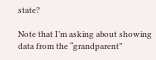state?

Note that I’m asking about showing data from the “grandparent”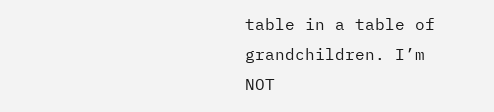table in a table of grandchildren. I’m NOT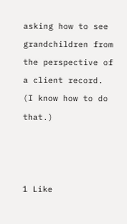asking how to see grandchildren from the perspective of a client record. (I know how to do that.)



1 Like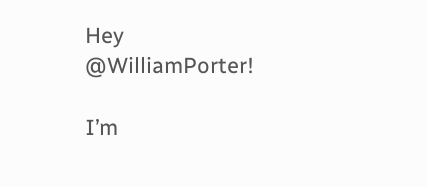Hey @WilliamPorter!

I’m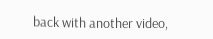back with another video,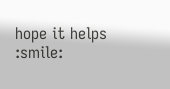hope it helps :smile: